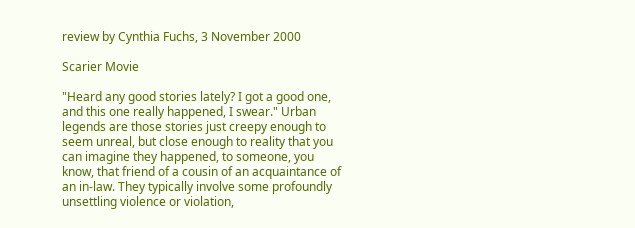review by Cynthia Fuchs, 3 November 2000

Scarier Movie

"Heard any good stories lately? I got a good one, and this one really happened, I swear." Urban legends are those stories just creepy enough to seem unreal, but close enough to reality that you can imagine they happened, to someone, you know, that friend of a cousin of an acquaintance of an in-law. They typically involve some profoundly unsettling violence or violation,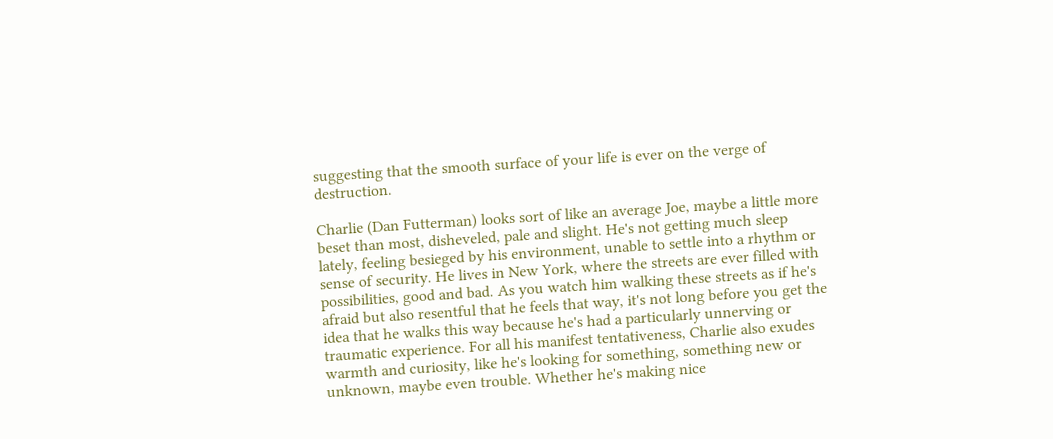suggesting that the smooth surface of your life is ever on the verge of destruction.

Charlie (Dan Futterman) looks sort of like an average Joe, maybe a little more beset than most, disheveled, pale and slight. He's not getting much sleep lately, feeling besieged by his environment, unable to settle into a rhythm or sense of security. He lives in New York, where the streets are ever filled with possibilities, good and bad. As you watch him walking these streets as if he's afraid but also resentful that he feels that way, it's not long before you get the idea that he walks this way because he's had a particularly unnerving or traumatic experience. For all his manifest tentativeness, Charlie also exudes warmth and curiosity, like he's looking for something, something new or unknown, maybe even trouble. Whether he's making nice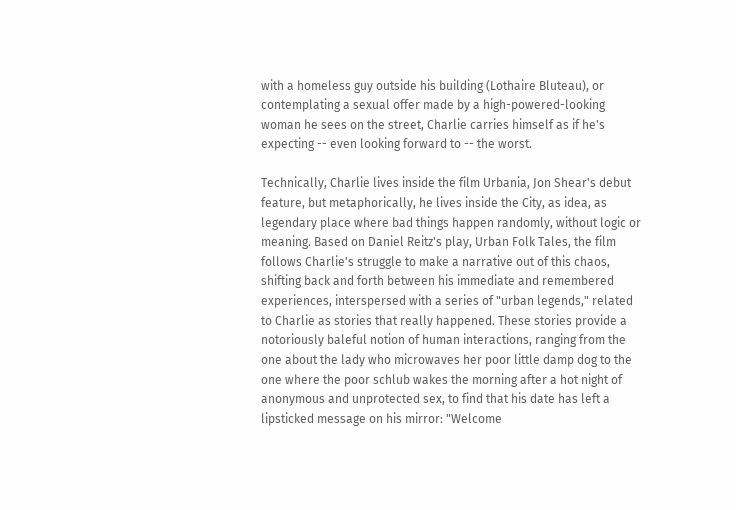with a homeless guy outside his building (Lothaire Bluteau), or contemplating a sexual offer made by a high-powered-looking woman he sees on the street, Charlie carries himself as if he's expecting -- even looking forward to -- the worst.

Technically, Charlie lives inside the film Urbania, Jon Shear's debut feature, but metaphorically, he lives inside the City, as idea, as legendary place where bad things happen randomly, without logic or meaning. Based on Daniel Reitz's play, Urban Folk Tales, the film follows Charlie's struggle to make a narrative out of this chaos, shifting back and forth between his immediate and remembered experiences, interspersed with a series of "urban legends," related to Charlie as stories that really happened. These stories provide a notoriously baleful notion of human interactions, ranging from the one about the lady who microwaves her poor little damp dog to the one where the poor schlub wakes the morning after a hot night of anonymous and unprotected sex, to find that his date has left a lipsticked message on his mirror: "Welcome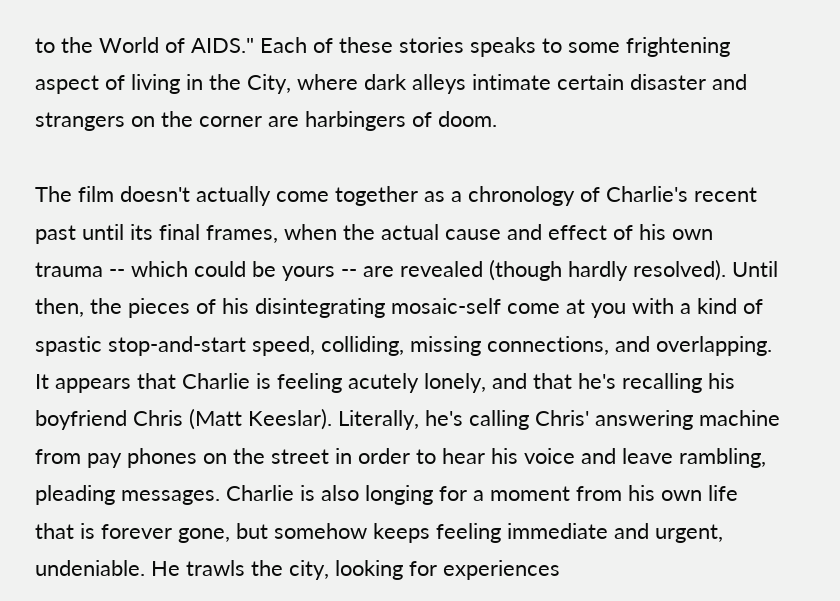to the World of AIDS." Each of these stories speaks to some frightening aspect of living in the City, where dark alleys intimate certain disaster and strangers on the corner are harbingers of doom.

The film doesn't actually come together as a chronology of Charlie's recent past until its final frames, when the actual cause and effect of his own trauma -- which could be yours -- are revealed (though hardly resolved). Until then, the pieces of his disintegrating mosaic-self come at you with a kind of spastic stop-and-start speed, colliding, missing connections, and overlapping. It appears that Charlie is feeling acutely lonely, and that he's recalling his boyfriend Chris (Matt Keeslar). Literally, he's calling Chris' answering machine from pay phones on the street in order to hear his voice and leave rambling, pleading messages. Charlie is also longing for a moment from his own life that is forever gone, but somehow keeps feeling immediate and urgent, undeniable. He trawls the city, looking for experiences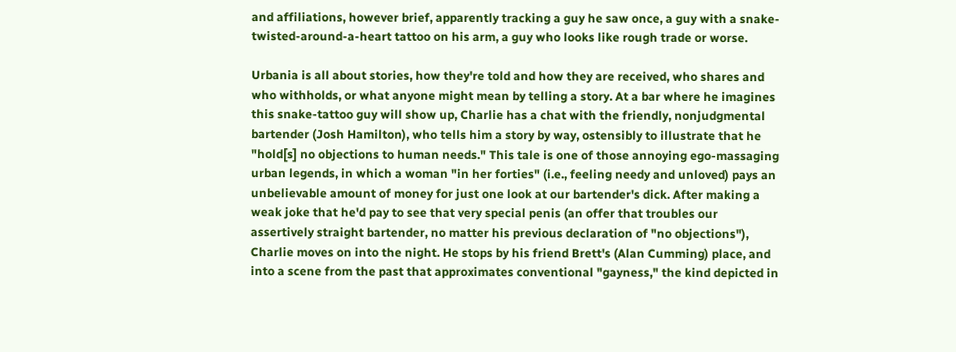and affiliations, however brief, apparently tracking a guy he saw once, a guy with a snake-twisted-around-a-heart tattoo on his arm, a guy who looks like rough trade or worse.

Urbania is all about stories, how they're told and how they are received, who shares and who withholds, or what anyone might mean by telling a story. At a bar where he imagines this snake-tattoo guy will show up, Charlie has a chat with the friendly, nonjudgmental bartender (Josh Hamilton), who tells him a story by way, ostensibly to illustrate that he "hold[s] no objections to human needs." This tale is one of those annoying ego-massaging urban legends, in which a woman "in her forties" (i.e., feeling needy and unloved) pays an unbelievable amount of money for just one look at our bartender's dick. After making a weak joke that he'd pay to see that very special penis (an offer that troubles our assertively straight bartender, no matter his previous declaration of "no objections"), Charlie moves on into the night. He stops by his friend Brett's (Alan Cumming) place, and into a scene from the past that approximates conventional "gayness," the kind depicted in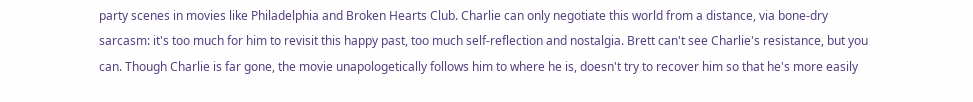party scenes in movies like Philadelphia and Broken Hearts Club. Charlie can only negotiate this world from a distance, via bone-dry sarcasm: it's too much for him to revisit this happy past, too much self-reflection and nostalgia. Brett can't see Charlie's resistance, but you can. Though Charlie is far gone, the movie unapologetically follows him to where he is, doesn't try to recover him so that he's more easily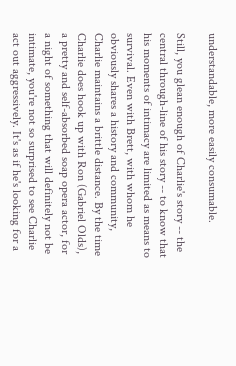understandable, more easily consumable.

Still, you glean enough of Charlie's story -- the central through-line of his story -- to know that his moments of intimacy are limited as means to survival. Even with Brett, with whom he obviously shares a history and community, Charlie maintains a brittle distance. By the time Charlie does hook up with Ron (Gabriel Olds), a pretty and self-absorbed soap opera actor, for a night of something that will definitely not be intimate, you're not so surprised to see Charlie act out aggressively. It's as if he's looking for a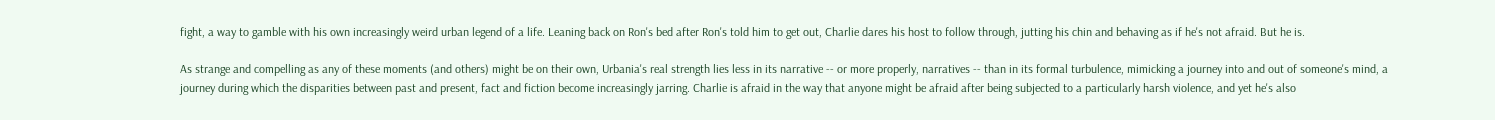fight, a way to gamble with his own increasingly weird urban legend of a life. Leaning back on Ron's bed after Ron's told him to get out, Charlie dares his host to follow through, jutting his chin and behaving as if he's not afraid. But he is.

As strange and compelling as any of these moments (and others) might be on their own, Urbania's real strength lies less in its narrative -- or more properly, narratives -- than in its formal turbulence, mimicking a journey into and out of someone's mind, a journey during which the disparities between past and present, fact and fiction become increasingly jarring. Charlie is afraid in the way that anyone might be afraid after being subjected to a particularly harsh violence, and yet he's also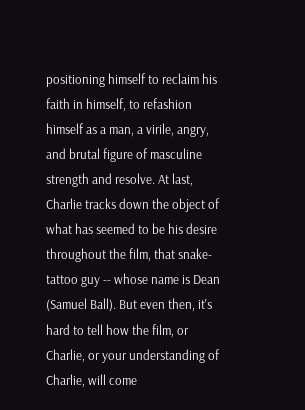positioning himself to reclaim his faith in himself, to refashion himself as a man, a virile, angry, and brutal figure of masculine strength and resolve. At last, Charlie tracks down the object of what has seemed to be his desire throughout the film, that snake-tattoo guy -- whose name is Dean (Samuel Ball). But even then, it's hard to tell how the film, or Charlie, or your understanding of Charlie, will come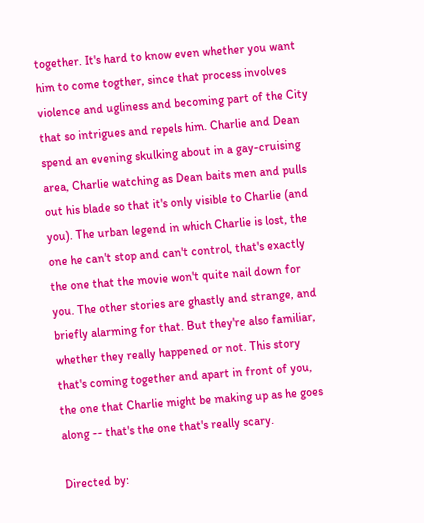together. It's hard to know even whether you want him to come togther, since that process involves violence and ugliness and becoming part of the City that so intrigues and repels him. Charlie and Dean spend an evening skulking about in a gay-cruising area, Charlie watching as Dean baits men and pulls out his blade so that it's only visible to Charlie (and you). The urban legend in which Charlie is lost, the one he can't stop and can't control, that's exactly the one that the movie won't quite nail down for you. The other stories are ghastly and strange, and briefly alarming for that. But they're also familiar, whether they really happened or not. This story that's coming together and apart in front of you, the one that Charlie might be making up as he goes along -- that's the one that's really scary.

Directed by: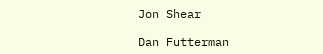Jon Shear

Dan Futterman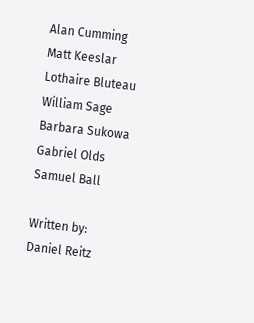Alan Cumming
Matt Keeslar
Lothaire Bluteau
William Sage
Barbara Sukowa
Gabriel Olds
Samuel Ball

Written by:
Daniel Reitz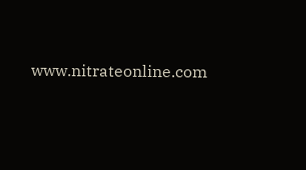www.nitrateonline.com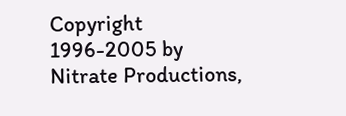Copyright 1996-2005 by Nitrate Productions,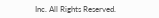Inc. All Rights Reserved.